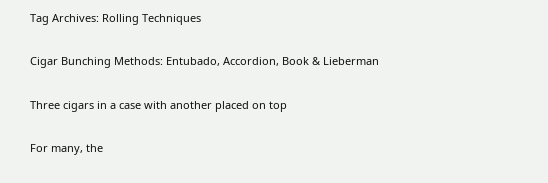Tag Archives: Rolling Techniques

Cigar Bunching Methods: Entubado, Accordion, Book & Lieberman

Three cigars in a case with another placed on top

For many, the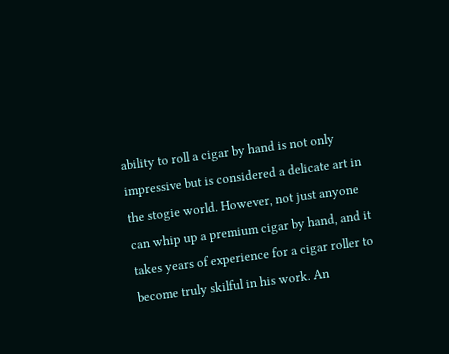ability to roll a cigar by hand is not only impressive but is considered a delicate art in the stogie world. However, not just anyone can whip up a premium cigar by hand, and it takes years of experience for a cigar roller to become truly skilful in his work. An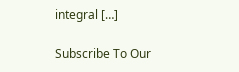integral […]

Subscribe To Our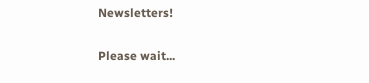Newsletters!

Please wait...